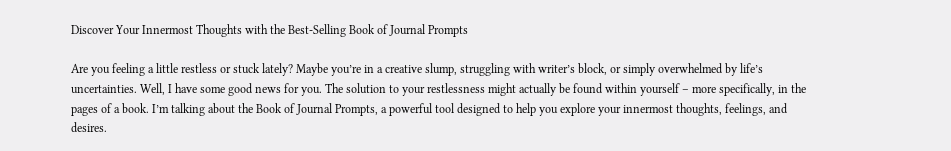Discover Your Innermost Thoughts with the Best-Selling Book of Journal Prompts

Are you feeling a little restless or stuck lately? Maybe you’re in a creative slump, struggling with writer’s block, or simply overwhelmed by life’s uncertainties. Well, I have some good news for you. The solution to your restlessness might actually be found within yourself – more specifically, in the pages of a book. I’m talking about the Book of Journal Prompts, a powerful tool designed to help you explore your innermost thoughts, feelings, and desires.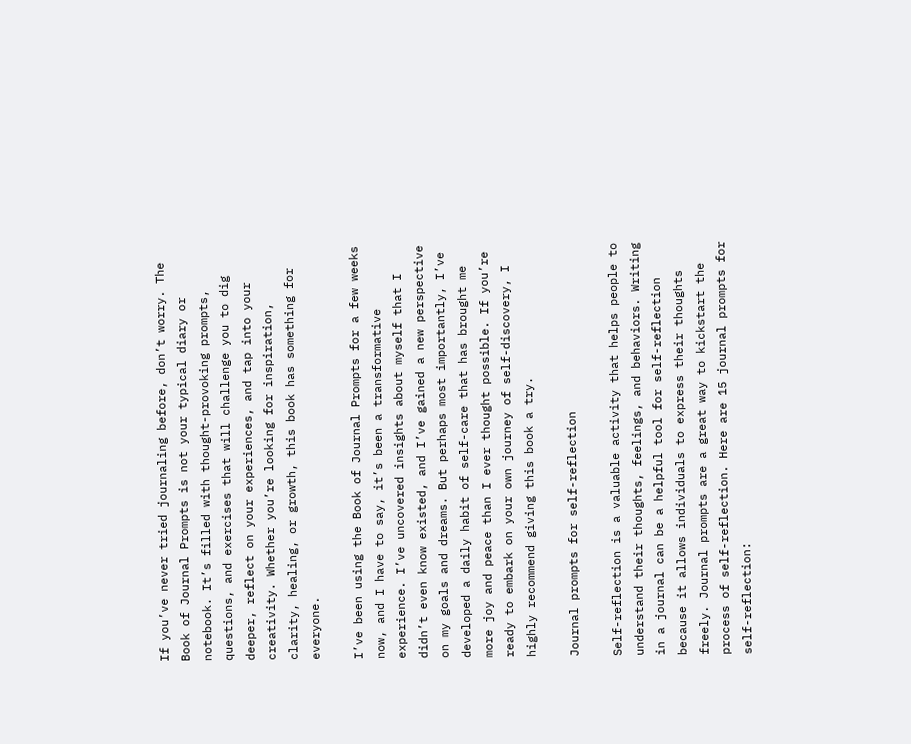If you’ve never tried journaling before, don’t worry. The Book of Journal Prompts is not your typical diary or notebook. It’s filled with thought-provoking prompts, questions, and exercises that will challenge you to dig deeper, reflect on your experiences, and tap into your creativity. Whether you’re looking for inspiration, clarity, healing, or growth, this book has something for everyone.

I’ve been using the Book of Journal Prompts for a few weeks now, and I have to say, it’s been a transformative experience. I’ve uncovered insights about myself that I didn’t even know existed, and I’ve gained a new perspective on my goals and dreams. But perhaps most importantly, I’ve developed a daily habit of self-care that has brought me more joy and peace than I ever thought possible. If you’re ready to embark on your own journey of self-discovery, I highly recommend giving this book a try.

Journal prompts for self-reflection

Self-reflection is a valuable activity that helps people to understand their thoughts, feelings, and behaviors. Writing in a journal can be a helpful tool for self-reflection because it allows individuals to express their thoughts freely. Journal prompts are a great way to kickstart the process of self-reflection. Here are 15 journal prompts for self-reflection: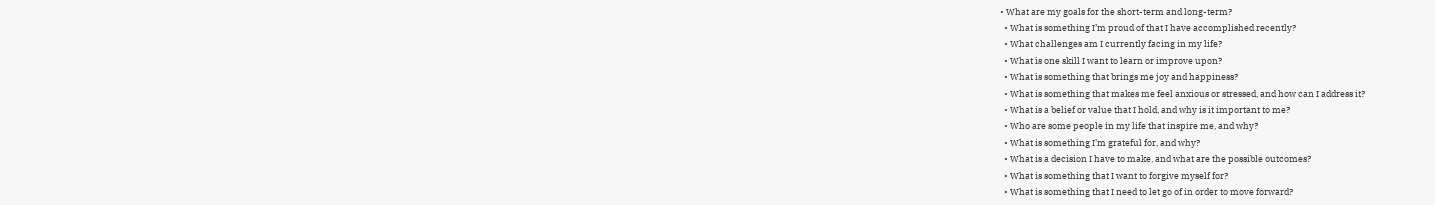• What are my goals for the short-term and long-term?
  • What is something I’m proud of that I have accomplished recently?
  • What challenges am I currently facing in my life?
  • What is one skill I want to learn or improve upon?
  • What is something that brings me joy and happiness?
  • What is something that makes me feel anxious or stressed, and how can I address it?
  • What is a belief or value that I hold, and why is it important to me?
  • Who are some people in my life that inspire me, and why?
  • What is something I’m grateful for, and why?
  • What is a decision I have to make, and what are the possible outcomes?
  • What is something that I want to forgive myself for?
  • What is something that I need to let go of in order to move forward?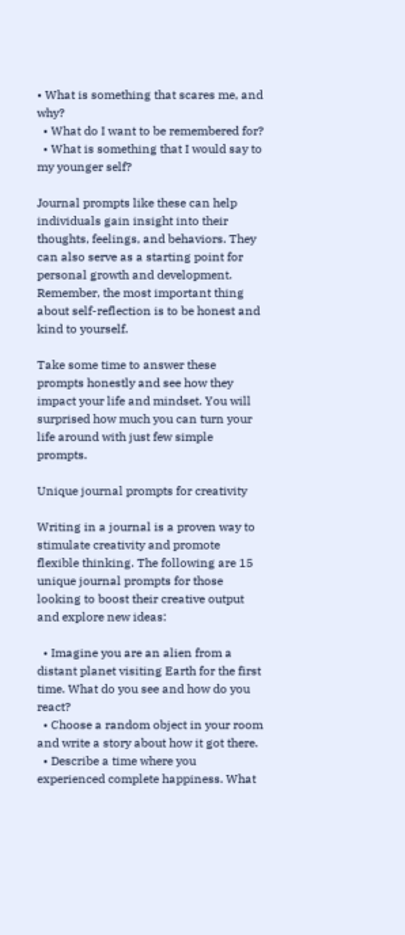• What is something that scares me, and why?
  • What do I want to be remembered for?
  • What is something that I would say to my younger self?

Journal prompts like these can help individuals gain insight into their thoughts, feelings, and behaviors. They can also serve as a starting point for personal growth and development. Remember, the most important thing about self-reflection is to be honest and kind to yourself.

Take some time to answer these prompts honestly and see how they impact your life and mindset. You will surprised how much you can turn your life around with just few simple prompts.

Unique journal prompts for creativity

Writing in a journal is a proven way to stimulate creativity and promote flexible thinking. The following are 15 unique journal prompts for those looking to boost their creative output and explore new ideas:

  • Imagine you are an alien from a distant planet visiting Earth for the first time. What do you see and how do you react?
  • Choose a random object in your room and write a story about how it got there.
  • Describe a time where you experienced complete happiness. What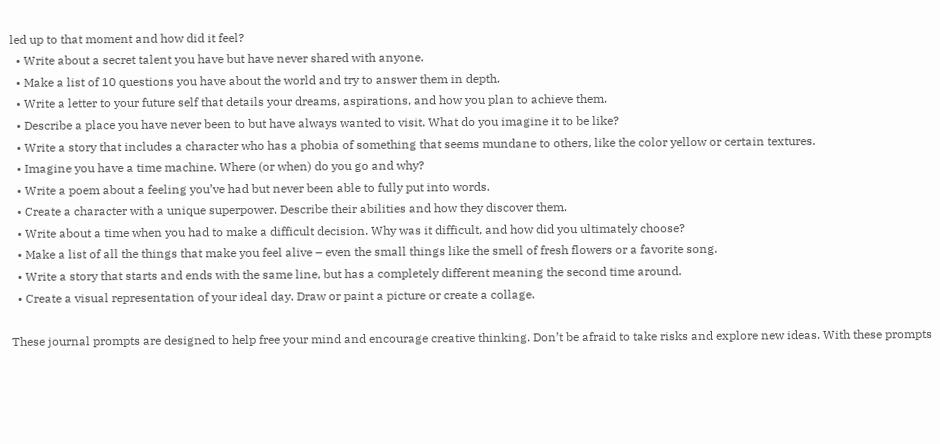led up to that moment and how did it feel?
  • Write about a secret talent you have but have never shared with anyone.
  • Make a list of 10 questions you have about the world and try to answer them in depth.
  • Write a letter to your future self that details your dreams, aspirations, and how you plan to achieve them.
  • Describe a place you have never been to but have always wanted to visit. What do you imagine it to be like?
  • Write a story that includes a character who has a phobia of something that seems mundane to others, like the color yellow or certain textures.
  • Imagine you have a time machine. Where (or when) do you go and why?
  • Write a poem about a feeling you’ve had but never been able to fully put into words.
  • Create a character with a unique superpower. Describe their abilities and how they discover them.
  • Write about a time when you had to make a difficult decision. Why was it difficult, and how did you ultimately choose?
  • Make a list of all the things that make you feel alive – even the small things like the smell of fresh flowers or a favorite song.
  • Write a story that starts and ends with the same line, but has a completely different meaning the second time around.
  • Create a visual representation of your ideal day. Draw or paint a picture or create a collage.

These journal prompts are designed to help free your mind and encourage creative thinking. Don’t be afraid to take risks and explore new ideas. With these prompts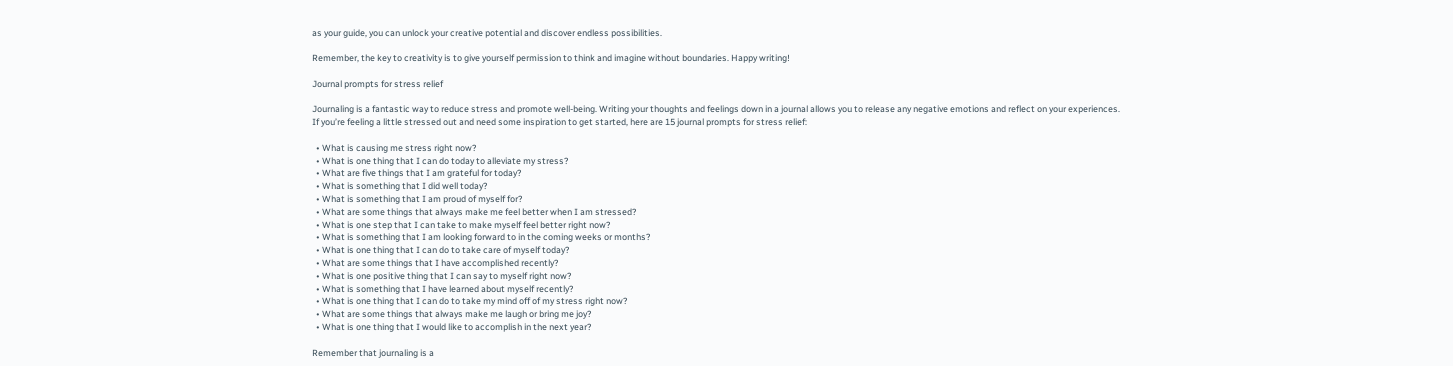as your guide, you can unlock your creative potential and discover endless possibilities.

Remember, the key to creativity is to give yourself permission to think and imagine without boundaries. Happy writing!

Journal prompts for stress relief

Journaling is a fantastic way to reduce stress and promote well-being. Writing your thoughts and feelings down in a journal allows you to release any negative emotions and reflect on your experiences. If you’re feeling a little stressed out and need some inspiration to get started, here are 15 journal prompts for stress relief:

  • What is causing me stress right now?
  • What is one thing that I can do today to alleviate my stress?
  • What are five things that I am grateful for today?
  • What is something that I did well today?
  • What is something that I am proud of myself for?
  • What are some things that always make me feel better when I am stressed?
  • What is one step that I can take to make myself feel better right now?
  • What is something that I am looking forward to in the coming weeks or months?
  • What is one thing that I can do to take care of myself today?
  • What are some things that I have accomplished recently?
  • What is one positive thing that I can say to myself right now?
  • What is something that I have learned about myself recently?
  • What is one thing that I can do to take my mind off of my stress right now?
  • What are some things that always make me laugh or bring me joy?
  • What is one thing that I would like to accomplish in the next year?

Remember that journaling is a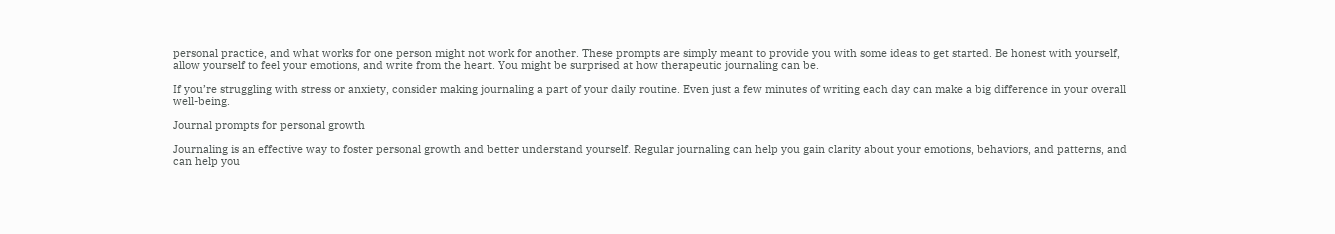personal practice, and what works for one person might not work for another. These prompts are simply meant to provide you with some ideas to get started. Be honest with yourself, allow yourself to feel your emotions, and write from the heart. You might be surprised at how therapeutic journaling can be.

If you’re struggling with stress or anxiety, consider making journaling a part of your daily routine. Even just a few minutes of writing each day can make a big difference in your overall well-being.

Journal prompts for personal growth

Journaling is an effective way to foster personal growth and better understand yourself. Regular journaling can help you gain clarity about your emotions, behaviors, and patterns, and can help you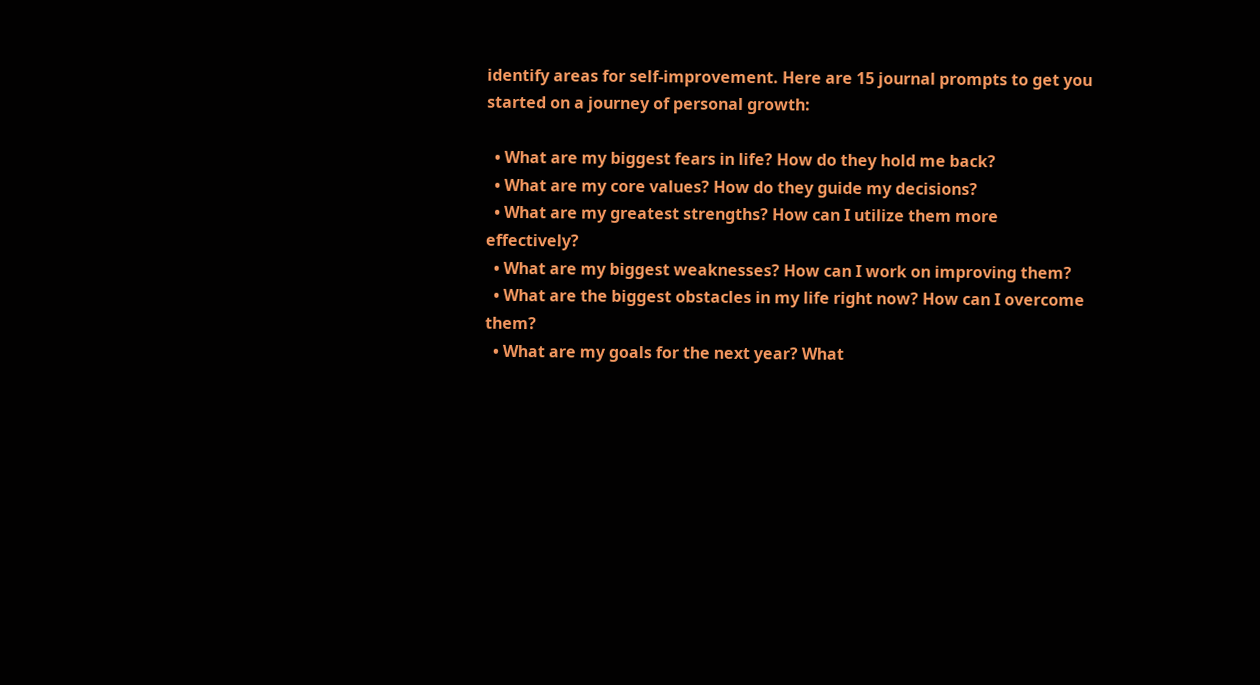identify areas for self-improvement. Here are 15 journal prompts to get you started on a journey of personal growth:

  • What are my biggest fears in life? How do they hold me back?
  • What are my core values? How do they guide my decisions?
  • What are my greatest strengths? How can I utilize them more effectively?
  • What are my biggest weaknesses? How can I work on improving them?
  • What are the biggest obstacles in my life right now? How can I overcome them?
  • What are my goals for the next year? What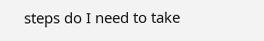steps do I need to take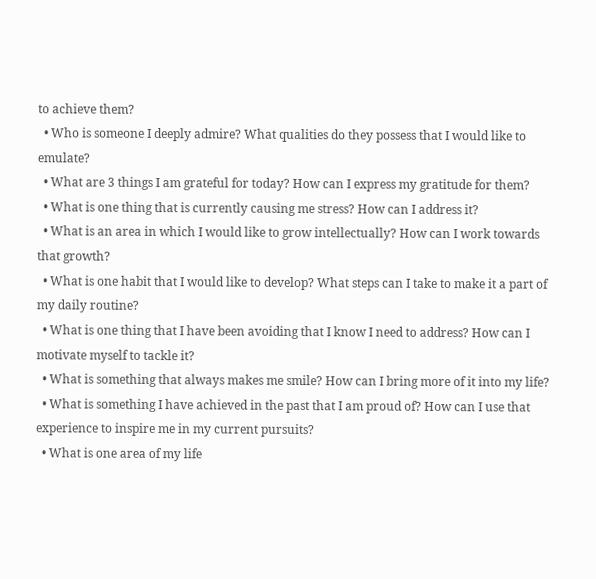to achieve them?
  • Who is someone I deeply admire? What qualities do they possess that I would like to emulate?
  • What are 3 things I am grateful for today? How can I express my gratitude for them?
  • What is one thing that is currently causing me stress? How can I address it?
  • What is an area in which I would like to grow intellectually? How can I work towards that growth?
  • What is one habit that I would like to develop? What steps can I take to make it a part of my daily routine?
  • What is one thing that I have been avoiding that I know I need to address? How can I motivate myself to tackle it?
  • What is something that always makes me smile? How can I bring more of it into my life?
  • What is something I have achieved in the past that I am proud of? How can I use that experience to inspire me in my current pursuits?
  • What is one area of my life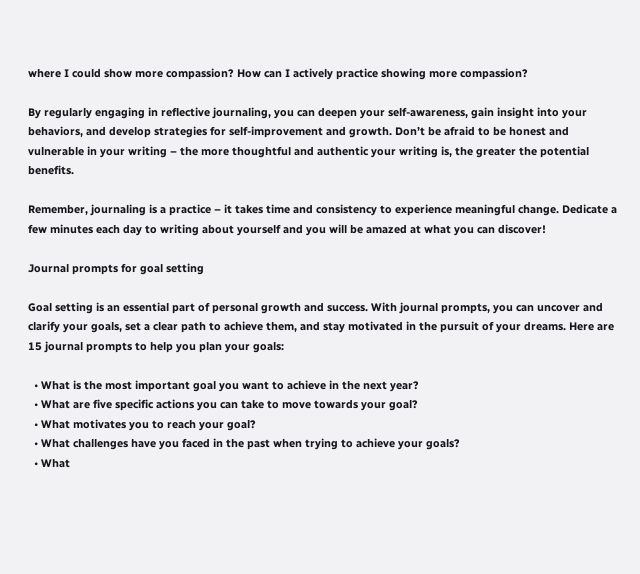where I could show more compassion? How can I actively practice showing more compassion?

By regularly engaging in reflective journaling, you can deepen your self-awareness, gain insight into your behaviors, and develop strategies for self-improvement and growth. Don’t be afraid to be honest and vulnerable in your writing – the more thoughtful and authentic your writing is, the greater the potential benefits.

Remember, journaling is a practice – it takes time and consistency to experience meaningful change. Dedicate a few minutes each day to writing about yourself and you will be amazed at what you can discover!

Journal prompts for goal setting

Goal setting is an essential part of personal growth and success. With journal prompts, you can uncover and clarify your goals, set a clear path to achieve them, and stay motivated in the pursuit of your dreams. Here are 15 journal prompts to help you plan your goals:

  • What is the most important goal you want to achieve in the next year?
  • What are five specific actions you can take to move towards your goal?
  • What motivates you to reach your goal?
  • What challenges have you faced in the past when trying to achieve your goals?
  • What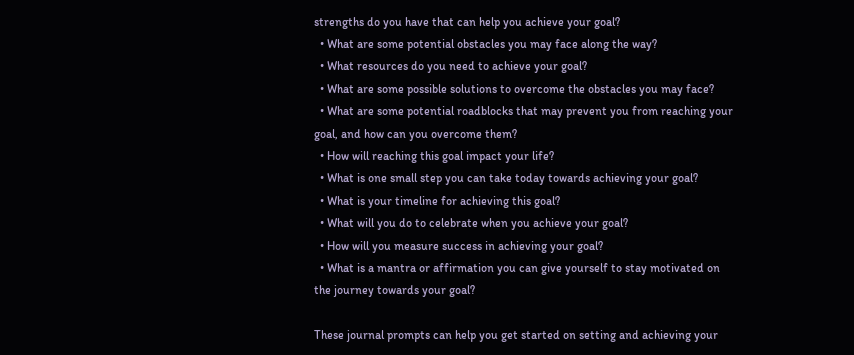strengths do you have that can help you achieve your goal?
  • What are some potential obstacles you may face along the way?
  • What resources do you need to achieve your goal?
  • What are some possible solutions to overcome the obstacles you may face?
  • What are some potential roadblocks that may prevent you from reaching your goal, and how can you overcome them?
  • How will reaching this goal impact your life?
  • What is one small step you can take today towards achieving your goal?
  • What is your timeline for achieving this goal?
  • What will you do to celebrate when you achieve your goal?
  • How will you measure success in achieving your goal?
  • What is a mantra or affirmation you can give yourself to stay motivated on the journey towards your goal?

These journal prompts can help you get started on setting and achieving your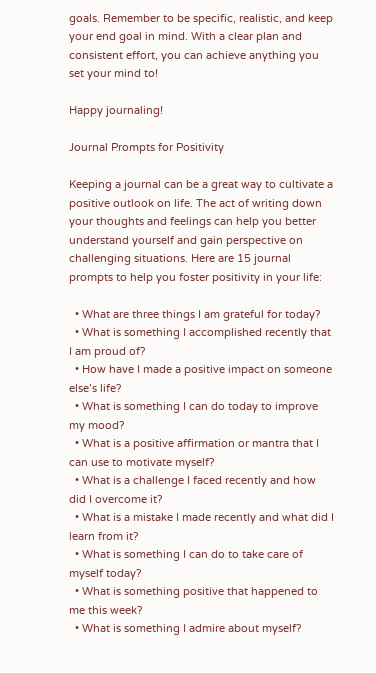goals. Remember to be specific, realistic, and keep your end goal in mind. With a clear plan and consistent effort, you can achieve anything you set your mind to!

Happy journaling!

Journal Prompts for Positivity

Keeping a journal can be a great way to cultivate a positive outlook on life. The act of writing down your thoughts and feelings can help you better understand yourself and gain perspective on challenging situations. Here are 15 journal prompts to help you foster positivity in your life:

  • What are three things I am grateful for today?
  • What is something I accomplished recently that I am proud of?
  • How have I made a positive impact on someone else’s life?
  • What is something I can do today to improve my mood?
  • What is a positive affirmation or mantra that I can use to motivate myself?
  • What is a challenge I faced recently and how did I overcome it?
  • What is a mistake I made recently and what did I learn from it?
  • What is something I can do to take care of myself today?
  • What is something positive that happened to me this week?
  • What is something I admire about myself?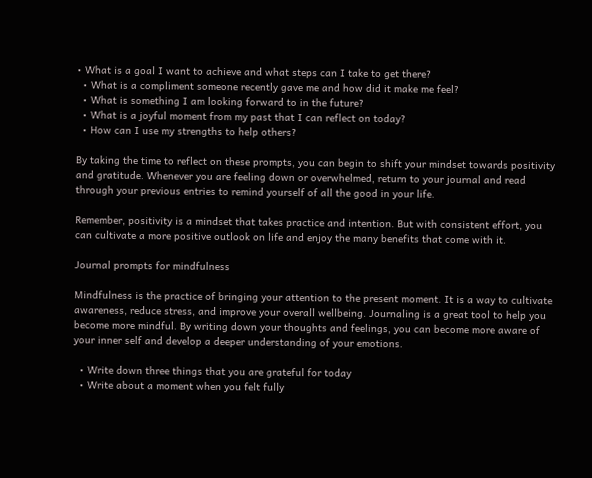• What is a goal I want to achieve and what steps can I take to get there?
  • What is a compliment someone recently gave me and how did it make me feel?
  • What is something I am looking forward to in the future?
  • What is a joyful moment from my past that I can reflect on today?
  • How can I use my strengths to help others?

By taking the time to reflect on these prompts, you can begin to shift your mindset towards positivity and gratitude. Whenever you are feeling down or overwhelmed, return to your journal and read through your previous entries to remind yourself of all the good in your life.

Remember, positivity is a mindset that takes practice and intention. But with consistent effort, you can cultivate a more positive outlook on life and enjoy the many benefits that come with it.

Journal prompts for mindfulness

Mindfulness is the practice of bringing your attention to the present moment. It is a way to cultivate awareness, reduce stress, and improve your overall wellbeing. Journaling is a great tool to help you become more mindful. By writing down your thoughts and feelings, you can become more aware of your inner self and develop a deeper understanding of your emotions.

  • Write down three things that you are grateful for today
  • Write about a moment when you felt fully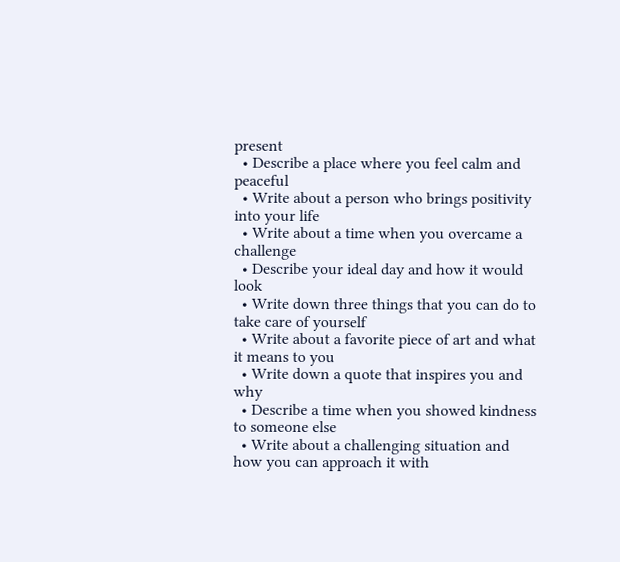present
  • Describe a place where you feel calm and peaceful
  • Write about a person who brings positivity into your life
  • Write about a time when you overcame a challenge
  • Describe your ideal day and how it would look
  • Write down three things that you can do to take care of yourself
  • Write about a favorite piece of art and what it means to you
  • Write down a quote that inspires you and why
  • Describe a time when you showed kindness to someone else
  • Write about a challenging situation and how you can approach it with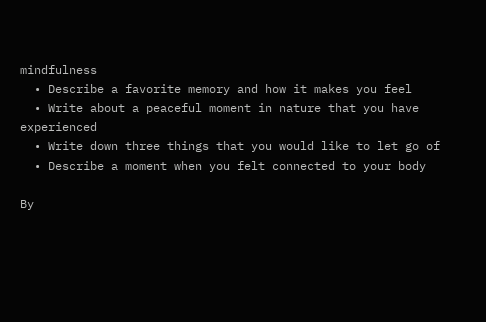mindfulness
  • Describe a favorite memory and how it makes you feel
  • Write about a peaceful moment in nature that you have experienced
  • Write down three things that you would like to let go of
  • Describe a moment when you felt connected to your body

By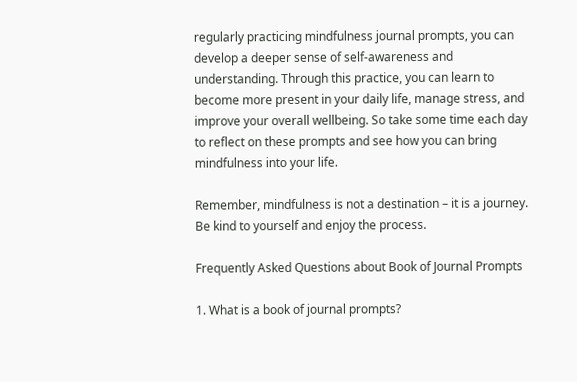regularly practicing mindfulness journal prompts, you can develop a deeper sense of self-awareness and understanding. Through this practice, you can learn to become more present in your daily life, manage stress, and improve your overall wellbeing. So take some time each day to reflect on these prompts and see how you can bring mindfulness into your life.

Remember, mindfulness is not a destination – it is a journey. Be kind to yourself and enjoy the process.

Frequently Asked Questions about Book of Journal Prompts

1. What is a book of journal prompts?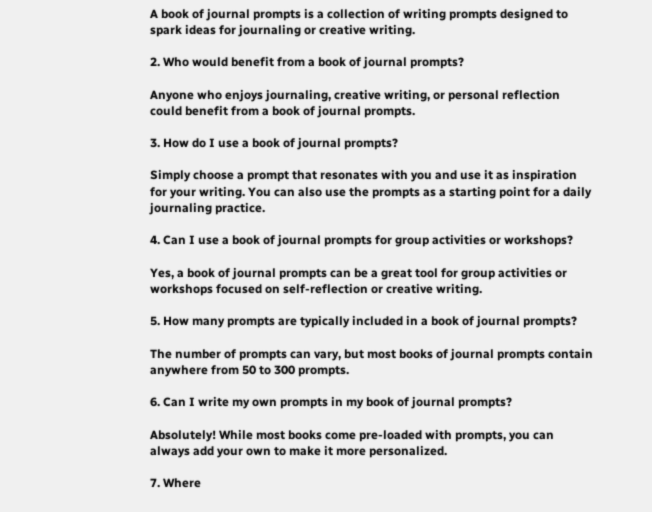A book of journal prompts is a collection of writing prompts designed to spark ideas for journaling or creative writing.

2. Who would benefit from a book of journal prompts?

Anyone who enjoys journaling, creative writing, or personal reflection could benefit from a book of journal prompts.

3. How do I use a book of journal prompts?

Simply choose a prompt that resonates with you and use it as inspiration for your writing. You can also use the prompts as a starting point for a daily journaling practice.

4. Can I use a book of journal prompts for group activities or workshops?

Yes, a book of journal prompts can be a great tool for group activities or workshops focused on self-reflection or creative writing.

5. How many prompts are typically included in a book of journal prompts?

The number of prompts can vary, but most books of journal prompts contain anywhere from 50 to 300 prompts.

6. Can I write my own prompts in my book of journal prompts?

Absolutely! While most books come pre-loaded with prompts, you can always add your own to make it more personalized.

7. Where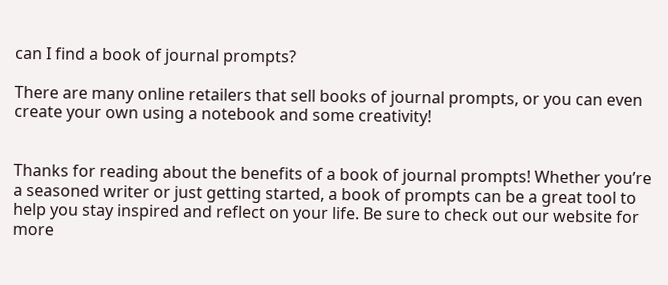can I find a book of journal prompts?

There are many online retailers that sell books of journal prompts, or you can even create your own using a notebook and some creativity!


Thanks for reading about the benefits of a book of journal prompts! Whether you’re a seasoned writer or just getting started, a book of prompts can be a great tool to help you stay inspired and reflect on your life. Be sure to check out our website for more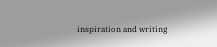inspiration and writing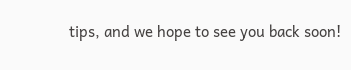tips, and we hope to see you back soon!